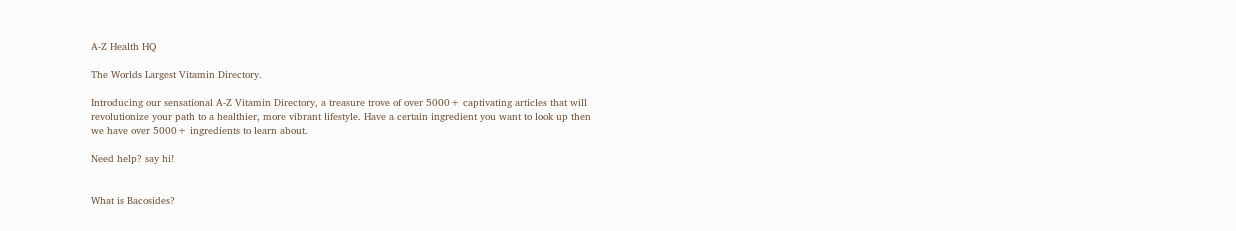A-Z Health HQ

The Worlds Largest Vitamin Directory.

Introducing our sensational A-Z Vitamin Directory, a treasure trove of over 5000+ captivating articles that will revolutionize your path to a healthier, more vibrant lifestyle. Have a certain ingredient you want to look up then we have over 5000+ ingredients to learn about.

Need help? say hi!


What is Bacosides?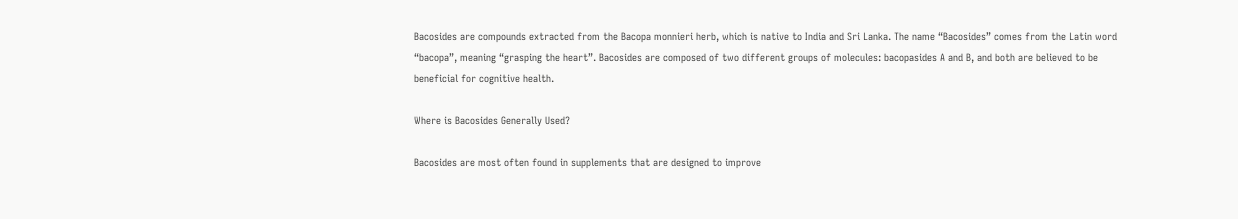Bacosides are compounds extracted from the Bacopa monnieri herb, which is native to India and Sri Lanka. The name “Bacosides” comes from the Latin word “bacopa”, meaning “grasping the heart”. Bacosides are composed of two different groups of molecules: bacopasides A and B, and both are believed to be beneficial for cognitive health.

Where is Bacosides Generally Used?

Bacosides are most often found in supplements that are designed to improve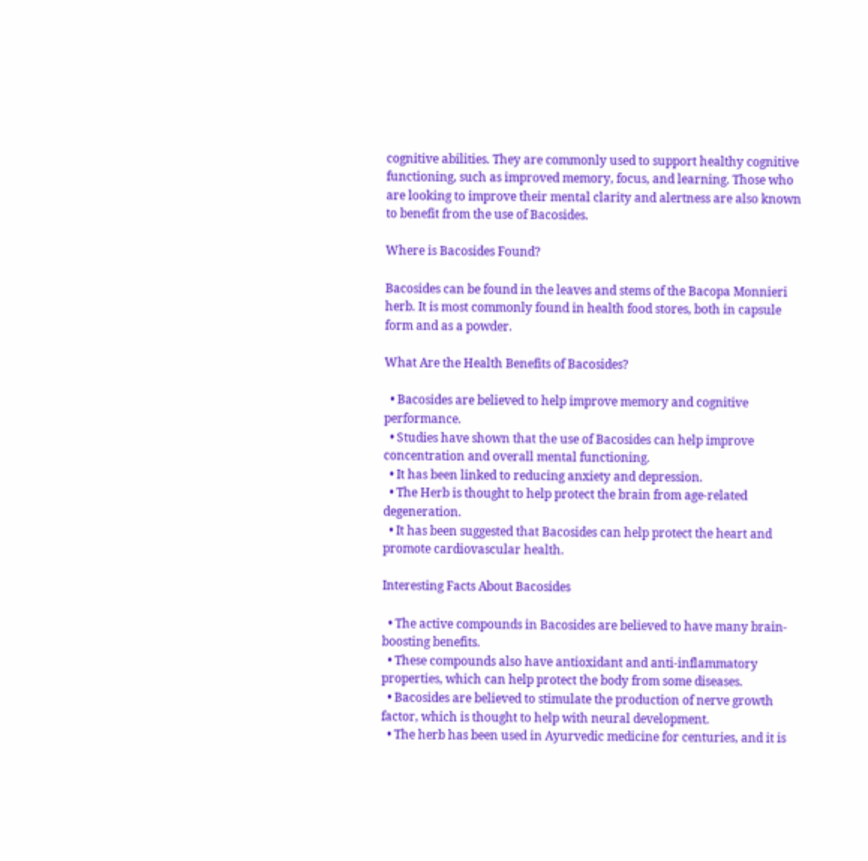cognitive abilities. They are commonly used to support healthy cognitive functioning, such as improved memory, focus, and learning. Those who are looking to improve their mental clarity and alertness are also known to benefit from the use of Bacosides.

Where is Bacosides Found?

Bacosides can be found in the leaves and stems of the Bacopa Monnieri herb. It is most commonly found in health food stores, both in capsule form and as a powder.

What Are the Health Benefits of Bacosides?

  • Bacosides are believed to help improve memory and cognitive performance.
  • Studies have shown that the use of Bacosides can help improve concentration and overall mental functioning.
  • It has been linked to reducing anxiety and depression.
  • The Herb is thought to help protect the brain from age-related degeneration.
  • It has been suggested that Bacosides can help protect the heart and promote cardiovascular health.

Interesting Facts About Bacosides

  • The active compounds in Bacosides are believed to have many brain-boosting benefits.
  • These compounds also have antioxidant and anti-inflammatory properties, which can help protect the body from some diseases.
  • Bacosides are believed to stimulate the production of nerve growth factor, which is thought to help with neural development.
  • The herb has been used in Ayurvedic medicine for centuries, and it is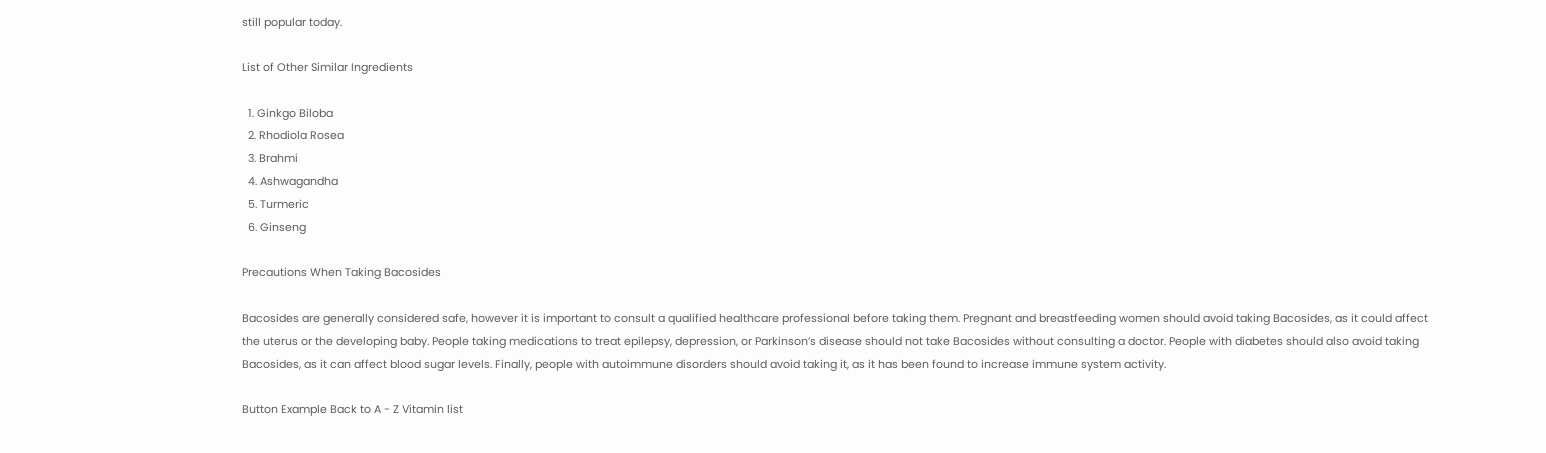still popular today.

List of Other Similar Ingredients

  1. Ginkgo Biloba
  2. Rhodiola Rosea
  3. Brahmi
  4. Ashwagandha
  5. Turmeric
  6. Ginseng

Precautions When Taking Bacosides

Bacosides are generally considered safe, however it is important to consult a qualified healthcare professional before taking them. Pregnant and breastfeeding women should avoid taking Bacosides, as it could affect the uterus or the developing baby. People taking medications to treat epilepsy, depression, or Parkinson’s disease should not take Bacosides without consulting a doctor. People with diabetes should also avoid taking Bacosides, as it can affect blood sugar levels. Finally, people with autoimmune disorders should avoid taking it, as it has been found to increase immune system activity.

Button Example Back to A - Z Vitamin list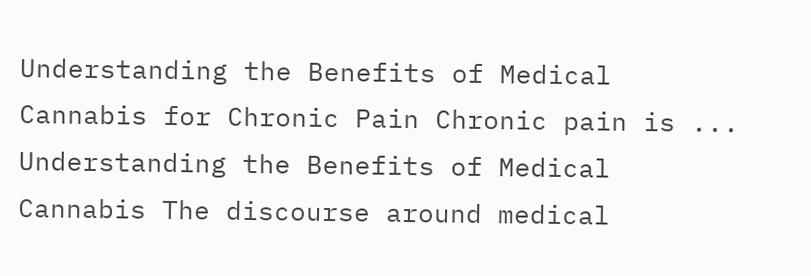Understanding the Benefits of Medical Cannabis for Chronic Pain Chronic pain is ...
Understanding the Benefits of Medical Cannabis The discourse around medical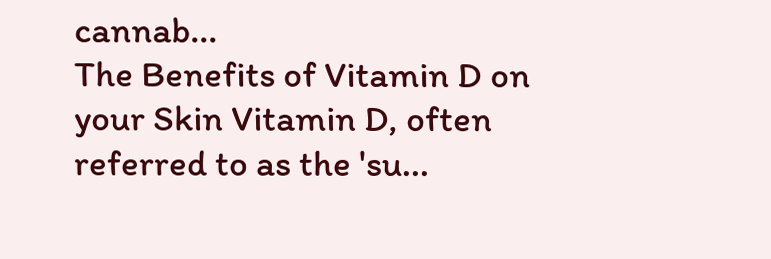cannab...
The Benefits of Vitamin D on your Skin Vitamin D, often referred to as the 'su...